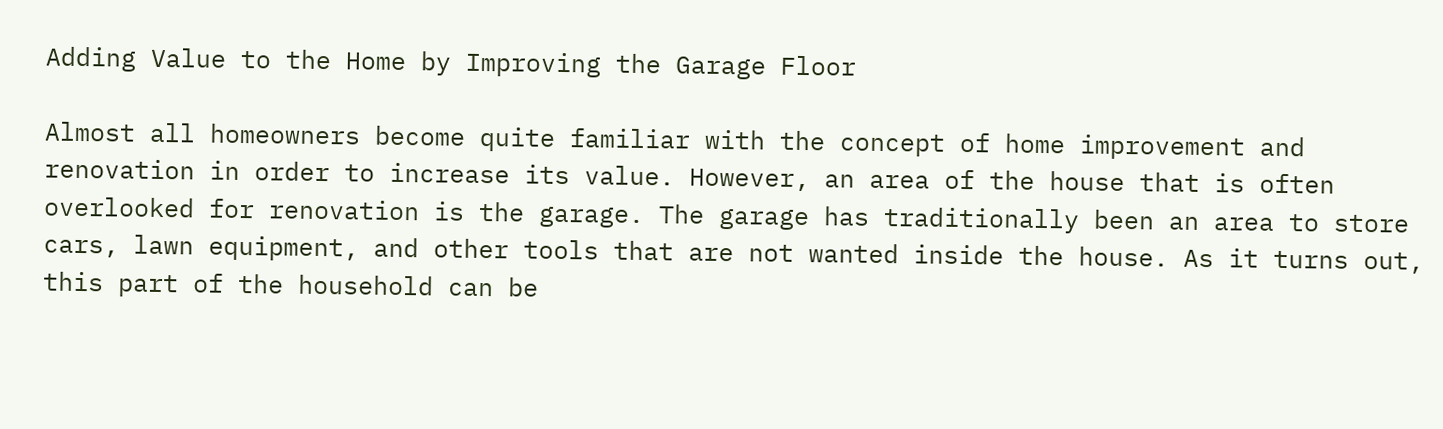Adding Value to the Home by Improving the Garage Floor

Almost all homeowners become quite familiar with the concept of home improvement and renovation in order to increase its value. However, an area of the house that is often overlooked for renovation is the garage. The garage has traditionally been an area to store cars, lawn equipment, and other tools that are not wanted inside the house. As it turns out, this part of the household can be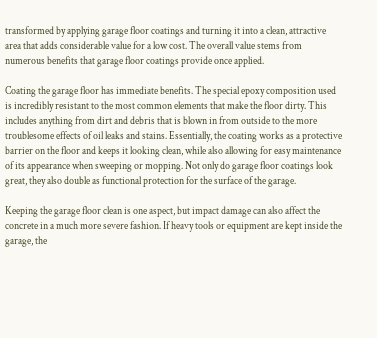transformed by applying garage floor coatings and turning it into a clean, attractive area that adds considerable value for a low cost. The overall value stems from numerous benefits that garage floor coatings provide once applied.

Coating the garage floor has immediate benefits. The special epoxy composition used is incredibly resistant to the most common elements that make the floor dirty. This includes anything from dirt and debris that is blown in from outside to the more troublesome effects of oil leaks and stains. Essentially, the coating works as a protective barrier on the floor and keeps it looking clean, while also allowing for easy maintenance of its appearance when sweeping or mopping. Not only do garage floor coatings look great, they also double as functional protection for the surface of the garage.

Keeping the garage floor clean is one aspect, but impact damage can also affect the concrete in a much more severe fashion. If heavy tools or equipment are kept inside the garage, the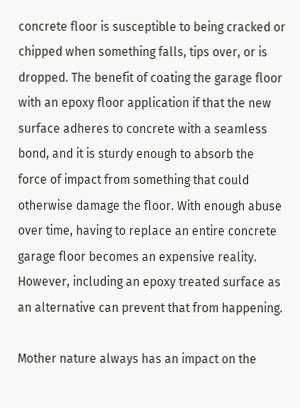concrete floor is susceptible to being cracked or chipped when something falls, tips over, or is dropped. The benefit of coating the garage floor with an epoxy floor application if that the new surface adheres to concrete with a seamless bond, and it is sturdy enough to absorb the force of impact from something that could otherwise damage the floor. With enough abuse over time, having to replace an entire concrete garage floor becomes an expensive reality. However, including an epoxy treated surface as an alternative can prevent that from happening.

Mother nature always has an impact on the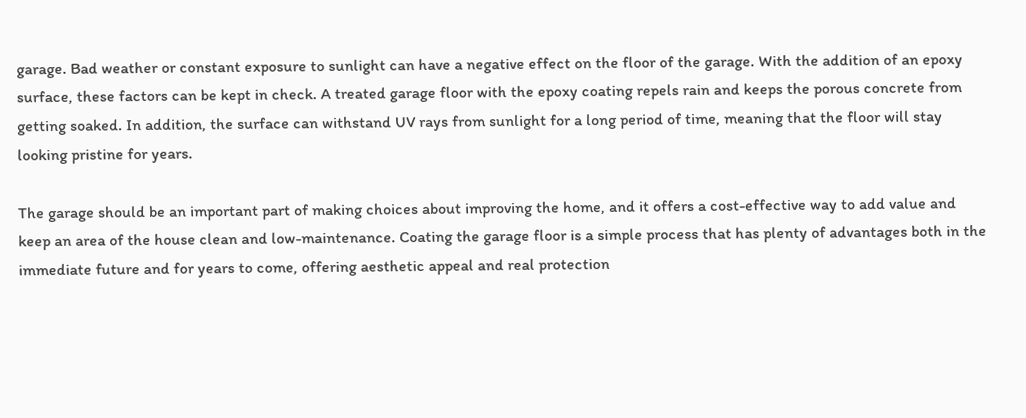garage. Bad weather or constant exposure to sunlight can have a negative effect on the floor of the garage. With the addition of an epoxy surface, these factors can be kept in check. A treated garage floor with the epoxy coating repels rain and keeps the porous concrete from getting soaked. In addition, the surface can withstand UV rays from sunlight for a long period of time, meaning that the floor will stay looking pristine for years.

The garage should be an important part of making choices about improving the home, and it offers a cost-effective way to add value and keep an area of the house clean and low-maintenance. Coating the garage floor is a simple process that has plenty of advantages both in the immediate future and for years to come, offering aesthetic appeal and real protection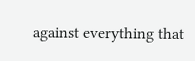against everything that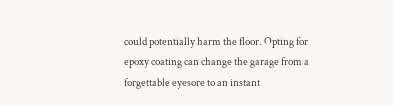could potentially harm the floor. Opting for epoxy coating can change the garage from a forgettable eyesore to an instant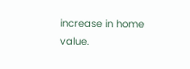increase in home value.